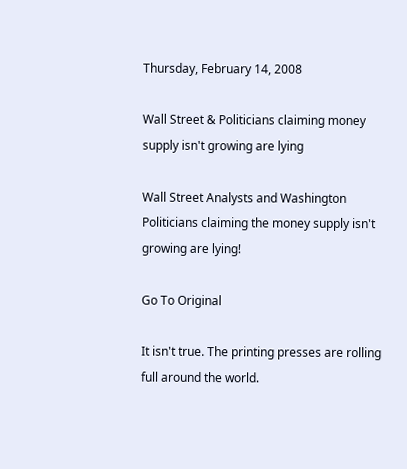Thursday, February 14, 2008

Wall Street & Politicians claiming money supply isn't growing are lying

Wall Street Analysts and Washington Politicians claiming the money supply isn't growing are lying!

Go To Original

It isn't true. The printing presses are rolling full around the world.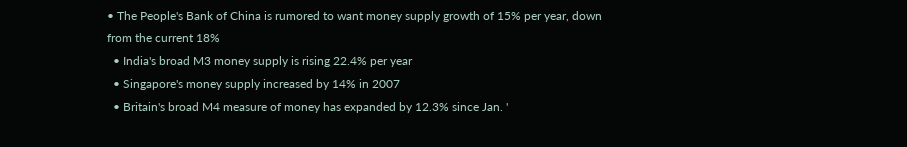• The People's Bank of China is rumored to want money supply growth of 15% per year, down from the current 18%
  • India's broad M3 money supply is rising 22.4% per year
  • Singapore's money supply increased by 14% in 2007
  • Britain's broad M4 measure of money has expanded by 12.3% since Jan. '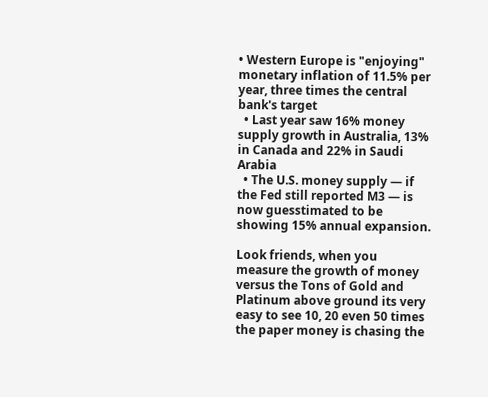• Western Europe is "enjoying" monetary inflation of 11.5% per year, three times the central bank's target
  • Last year saw 16% money supply growth in Australia, 13% in Canada and 22% in Saudi Arabia
  • The U.S. money supply — if the Fed still reported M3 — is now guesstimated to be showing 15% annual expansion.

Look friends, when you measure the growth of money versus the Tons of Gold and Platinum above ground its very easy to see 10, 20 even 50 times the paper money is chasing the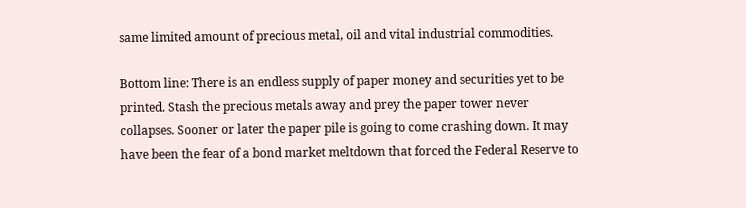same limited amount of precious metal, oil and vital industrial commodities.

Bottom line: There is an endless supply of paper money and securities yet to be printed. Stash the precious metals away and prey the paper tower never collapses. Sooner or later the paper pile is going to come crashing down. It may have been the fear of a bond market meltdown that forced the Federal Reserve to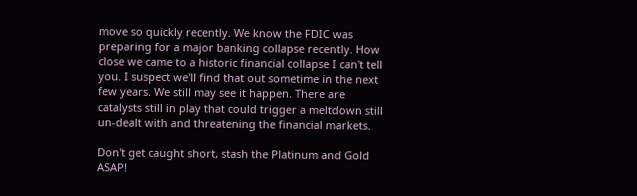move so quickly recently. We know the FDIC was preparing for a major banking collapse recently. How close we came to a historic financial collapse I can't tell you. I suspect we'll find that out sometime in the next few years. We still may see it happen. There are catalysts still in play that could trigger a meltdown still un-dealt with and threatening the financial markets.

Don't get caught short, stash the Platinum and Gold ASAP!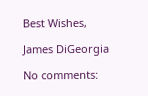Best Wishes,

James DiGeorgia

No comments: